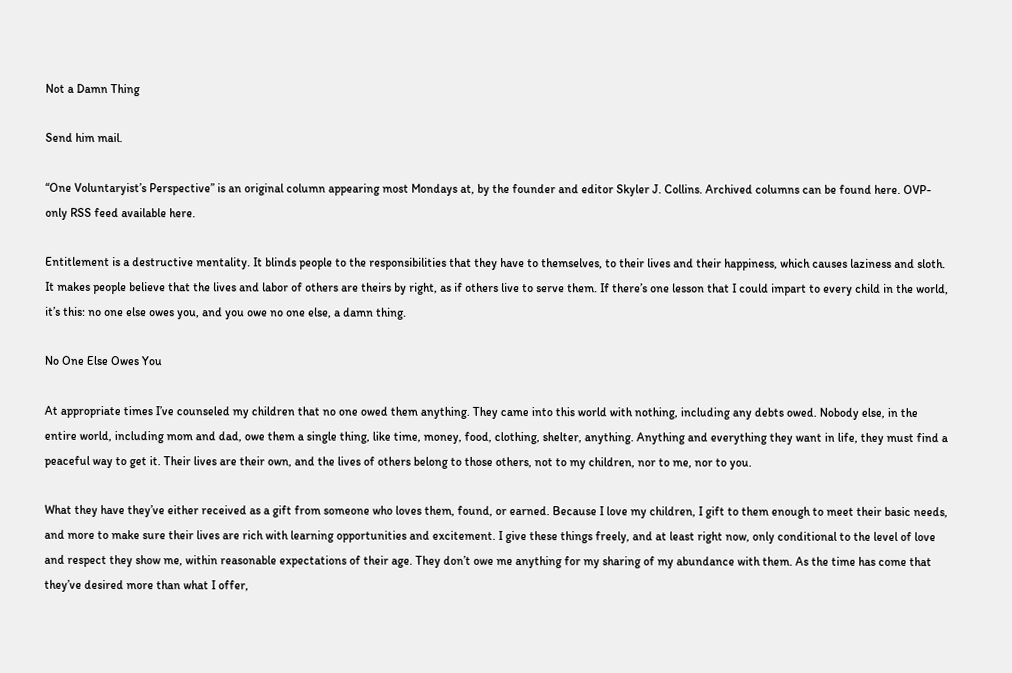Not a Damn Thing

Send him mail.

“One Voluntaryist’s Perspective” is an original column appearing most Mondays at, by the founder and editor Skyler J. Collins. Archived columns can be found here. OVP-only RSS feed available here.

Entitlement is a destructive mentality. It blinds people to the responsibilities that they have to themselves, to their lives and their happiness, which causes laziness and sloth. It makes people believe that the lives and labor of others are theirs by right, as if others live to serve them. If there’s one lesson that I could impart to every child in the world, it’s this: no one else owes you, and you owe no one else, a damn thing.

No One Else Owes You

At appropriate times I’ve counseled my children that no one owed them anything. They came into this world with nothing, including any debts owed. Nobody else, in the entire world, including mom and dad, owe them a single thing, like time, money, food, clothing, shelter, anything. Anything and everything they want in life, they must find a peaceful way to get it. Their lives are their own, and the lives of others belong to those others, not to my children, nor to me, nor to you.

What they have they’ve either received as a gift from someone who loves them, found, or earned. Because I love my children, I gift to them enough to meet their basic needs, and more to make sure their lives are rich with learning opportunities and excitement. I give these things freely, and at least right now, only conditional to the level of love and respect they show me, within reasonable expectations of their age. They don’t owe me anything for my sharing of my abundance with them. As the time has come that they’ve desired more than what I offer,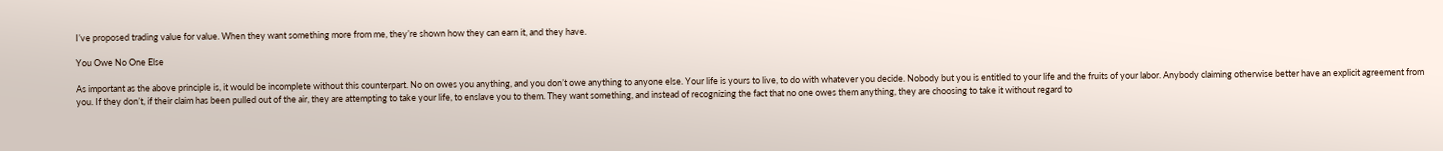I’ve proposed trading value for value. When they want something more from me, they’re shown how they can earn it, and they have.

You Owe No One Else

As important as the above principle is, it would be incomplete without this counterpart. No on owes you anything, and you don’t owe anything to anyone else. Your life is yours to live, to do with whatever you decide. Nobody but you is entitled to your life and the fruits of your labor. Anybody claiming otherwise better have an explicit agreement from you. If they don’t, if their claim has been pulled out of the air, they are attempting to take your life, to enslave you to them. They want something, and instead of recognizing the fact that no one owes them anything, they are choosing to take it without regard to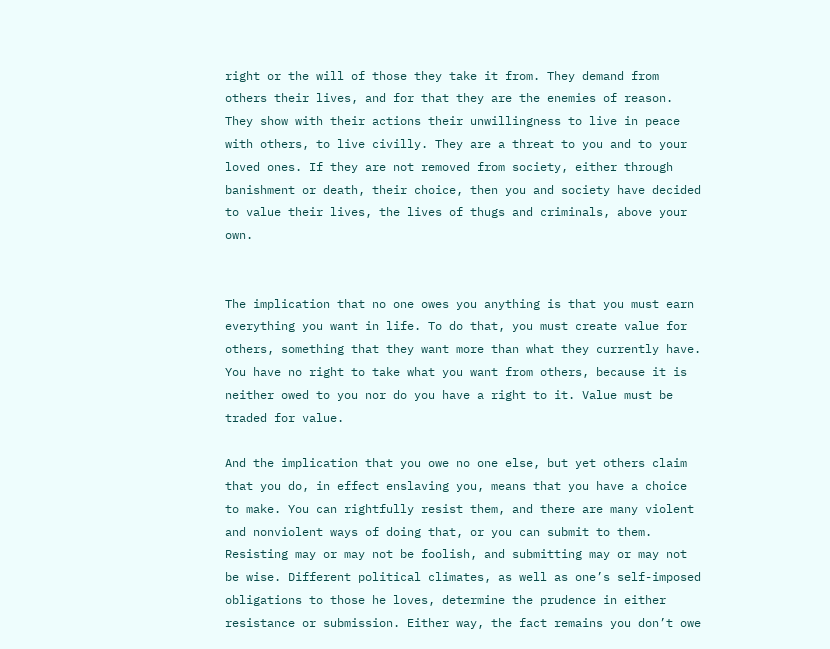right or the will of those they take it from. They demand from others their lives, and for that they are the enemies of reason. They show with their actions their unwillingness to live in peace with others, to live civilly. They are a threat to you and to your loved ones. If they are not removed from society, either through banishment or death, their choice, then you and society have decided to value their lives, the lives of thugs and criminals, above your own.


The implication that no one owes you anything is that you must earn everything you want in life. To do that, you must create value for others, something that they want more than what they currently have. You have no right to take what you want from others, because it is neither owed to you nor do you have a right to it. Value must be traded for value.

And the implication that you owe no one else, but yet others claim that you do, in effect enslaving you, means that you have a choice to make. You can rightfully resist them, and there are many violent and nonviolent ways of doing that, or you can submit to them. Resisting may or may not be foolish, and submitting may or may not be wise. Different political climates, as well as one’s self-imposed obligations to those he loves, determine the prudence in either resistance or submission. Either way, the fact remains you don’t owe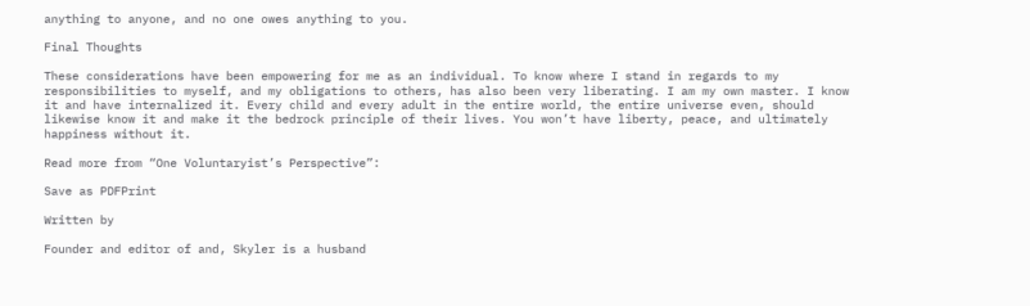anything to anyone, and no one owes anything to you.

Final Thoughts

These considerations have been empowering for me as an individual. To know where I stand in regards to my responsibilities to myself, and my obligations to others, has also been very liberating. I am my own master. I know it and have internalized it. Every child and every adult in the entire world, the entire universe even, should likewise know it and make it the bedrock principle of their lives. You won’t have liberty, peace, and ultimately happiness without it.

Read more from “One Voluntaryist’s Perspective”:

Save as PDFPrint

Written by

Founder and editor of and, Skyler is a husband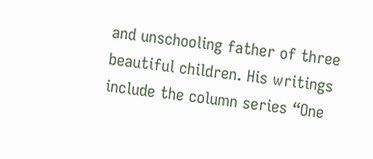and unschooling father of three beautiful children. His writings include the column series “One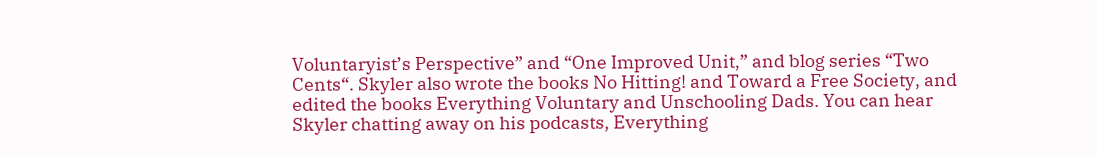Voluntaryist’s Perspective” and “One Improved Unit,” and blog series “Two Cents“. Skyler also wrote the books No Hitting! and Toward a Free Society, and edited the books Everything Voluntary and Unschooling Dads. You can hear Skyler chatting away on his podcasts, Everything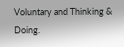Voluntary and Thinking & Doing.